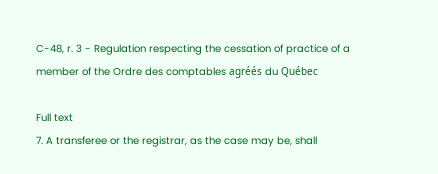C-48, r. 3 - Regulation respecting the cessation of practice of a member of the Ordre des comptables agréés du Québec

Full text
7. A transferee or the registrar, as the case may be, shall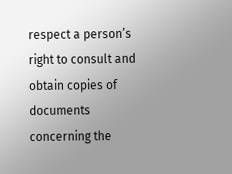respect a person’s right to consult and obtain copies of documents concerning the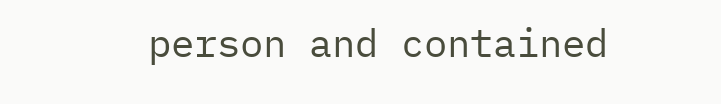person and contained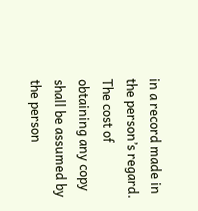in a record made in the person’s regard. The cost of obtaining any copy shall be assumed by the person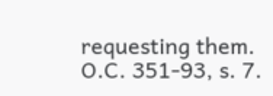requesting them.
O.C. 351-93, s. 7.